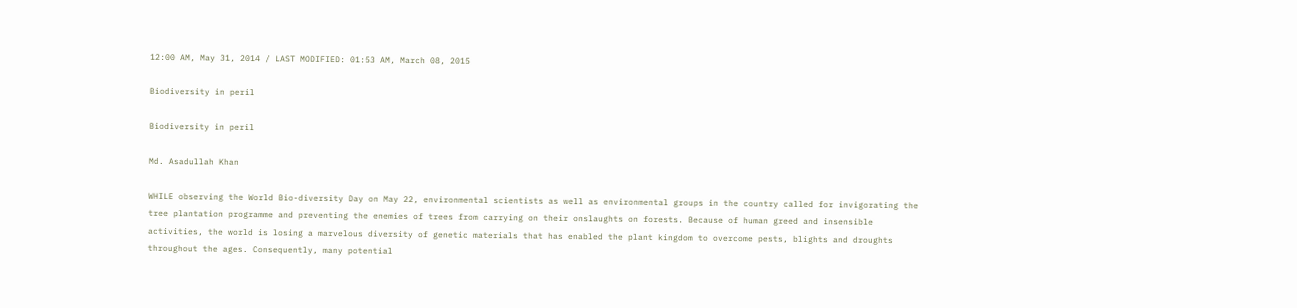12:00 AM, May 31, 2014 / LAST MODIFIED: 01:53 AM, March 08, 2015

Biodiversity in peril

Biodiversity in peril

Md. Asadullah Khan

WHILE observing the World Bio-diversity Day on May 22, environmental scientists as well as environmental groups in the country called for invigorating the tree plantation programme and preventing the enemies of trees from carrying on their onslaughts on forests. Because of human greed and insensible activities, the world is losing a marvelous diversity of genetic materials that has enabled the plant kingdom to overcome pests, blights and droughts throughout the ages. Consequently, many potential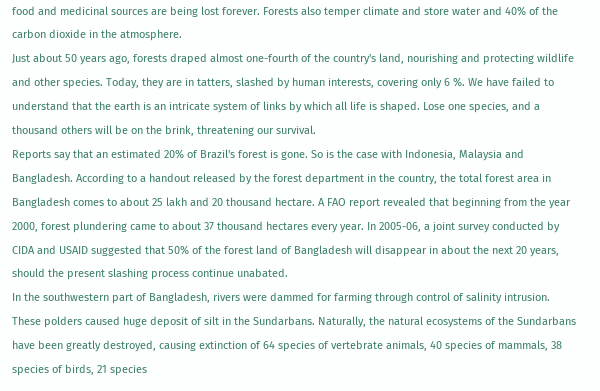food and medicinal sources are being lost forever. Forests also temper climate and store water and 40% of the carbon dioxide in the atmosphere.
Just about 50 years ago, forests draped almost one-fourth of the country's land, nourishing and protecting wildlife and other species. Today, they are in tatters, slashed by human interests, covering only 6 %. We have failed to understand that the earth is an intricate system of links by which all life is shaped. Lose one species, and a thousand others will be on the brink, threatening our survival.
Reports say that an estimated 20% of Brazil's forest is gone. So is the case with Indonesia, Malaysia and Bangladesh. According to a handout released by the forest department in the country, the total forest area in Bangladesh comes to about 25 lakh and 20 thousand hectare. A FAO report revealed that beginning from the year 2000, forest plundering came to about 37 thousand hectares every year. In 2005-06, a joint survey conducted by CIDA and USAID suggested that 50% of the forest land of Bangladesh will disappear in about the next 20 years, should the present slashing process continue unabated.
In the southwestern part of Bangladesh, rivers were dammed for farming through control of salinity intrusion. These polders caused huge deposit of silt in the Sundarbans. Naturally, the natural ecosystems of the Sundarbans have been greatly destroyed, causing extinction of 64 species of vertebrate animals, 40 species of mammals, 38 species of birds, 21 species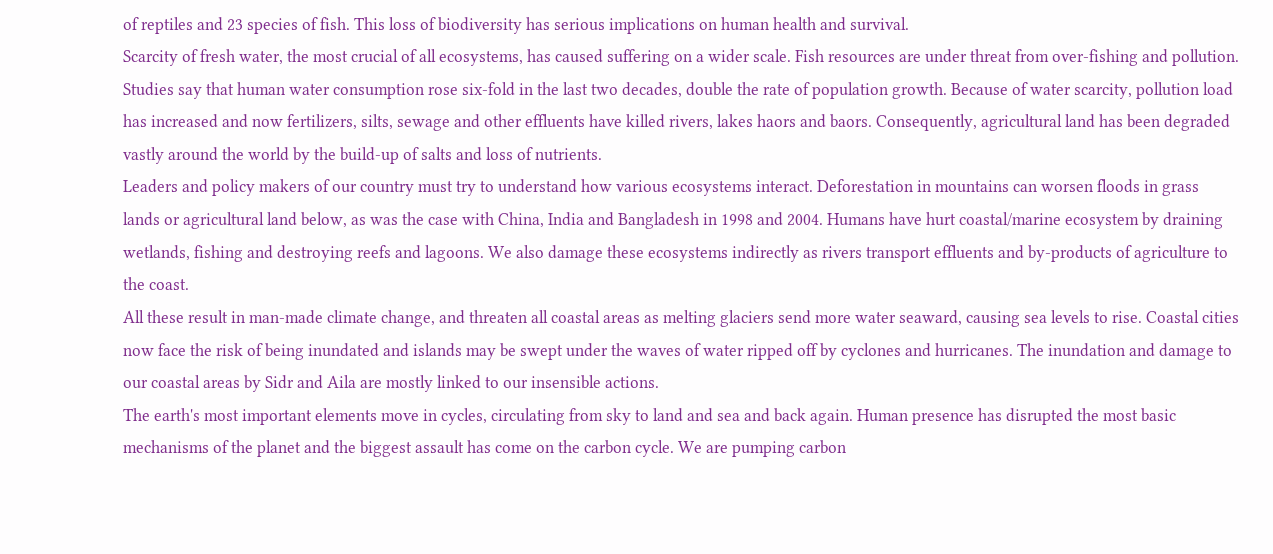of reptiles and 23 species of fish. This loss of biodiversity has serious implications on human health and survival.
Scarcity of fresh water, the most crucial of all ecosystems, has caused suffering on a wider scale. Fish resources are under threat from over-fishing and pollution. Studies say that human water consumption rose six-fold in the last two decades, double the rate of population growth. Because of water scarcity, pollution load has increased and now fertilizers, silts, sewage and other effluents have killed rivers, lakes haors and baors. Consequently, agricultural land has been degraded vastly around the world by the build-up of salts and loss of nutrients.
Leaders and policy makers of our country must try to understand how various ecosystems interact. Deforestation in mountains can worsen floods in grass lands or agricultural land below, as was the case with China, India and Bangladesh in 1998 and 2004. Humans have hurt coastal/marine ecosystem by draining wetlands, fishing and destroying reefs and lagoons. We also damage these ecosystems indirectly as rivers transport effluents and by-products of agriculture to the coast.
All these result in man-made climate change, and threaten all coastal areas as melting glaciers send more water seaward, causing sea levels to rise. Coastal cities now face the risk of being inundated and islands may be swept under the waves of water ripped off by cyclones and hurricanes. The inundation and damage to our coastal areas by Sidr and Aila are mostly linked to our insensible actions.
The earth's most important elements move in cycles, circulating from sky to land and sea and back again. Human presence has disrupted the most basic mechanisms of the planet and the biggest assault has come on the carbon cycle. We are pumping carbon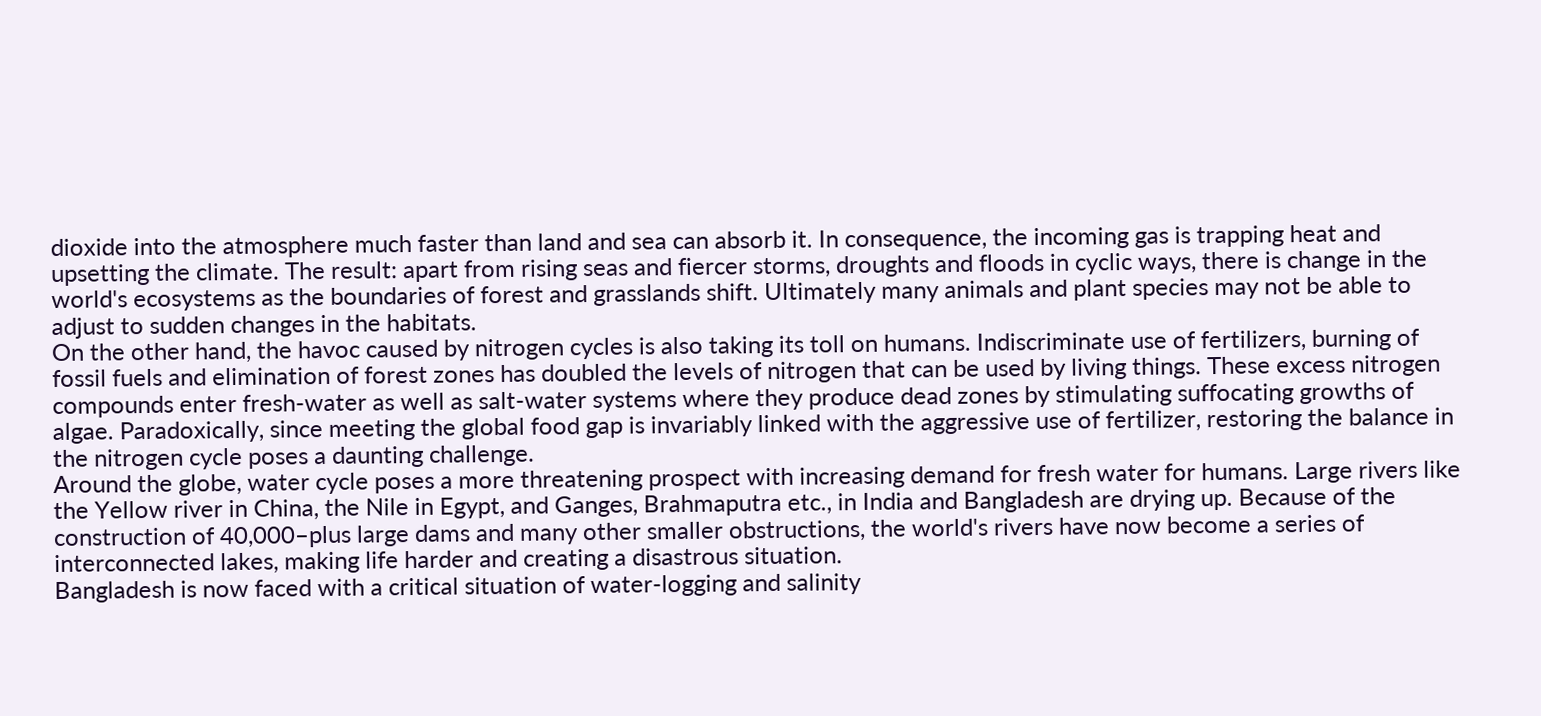dioxide into the atmosphere much faster than land and sea can absorb it. In consequence, the incoming gas is trapping heat and upsetting the climate. The result: apart from rising seas and fiercer storms, droughts and floods in cyclic ways, there is change in the world's ecosystems as the boundaries of forest and grasslands shift. Ultimately many animals and plant species may not be able to adjust to sudden changes in the habitats.
On the other hand, the havoc caused by nitrogen cycles is also taking its toll on humans. Indiscriminate use of fertilizers, burning of fossil fuels and elimination of forest zones has doubled the levels of nitrogen that can be used by living things. These excess nitrogen compounds enter fresh-water as well as salt-water systems where they produce dead zones by stimulating suffocating growths of algae. Paradoxically, since meeting the global food gap is invariably linked with the aggressive use of fertilizer, restoring the balance in the nitrogen cycle poses a daunting challenge.
Around the globe, water cycle poses a more threatening prospect with increasing demand for fresh water for humans. Large rivers like the Yellow river in China, the Nile in Egypt, and Ganges, Brahmaputra etc., in India and Bangladesh are drying up. Because of the construction of 40,000–plus large dams and many other smaller obstructions, the world's rivers have now become a series of interconnected lakes, making life harder and creating a disastrous situation.
Bangladesh is now faced with a critical situation of water-logging and salinity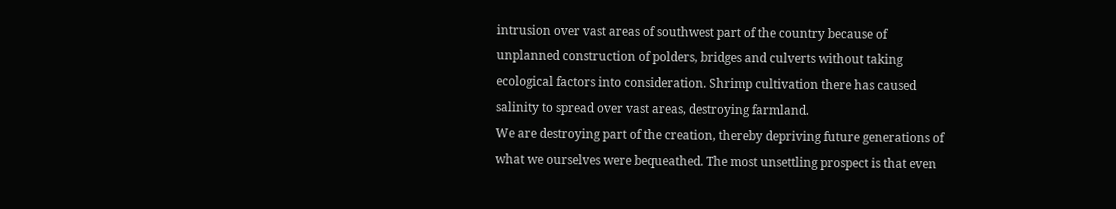intrusion over vast areas of southwest part of the country because of unplanned construction of polders, bridges and culverts without taking ecological factors into consideration. Shrimp cultivation there has caused salinity to spread over vast areas, destroying farmland.
We are destroying part of the creation, thereby depriving future generations of what we ourselves were bequeathed. The most unsettling prospect is that even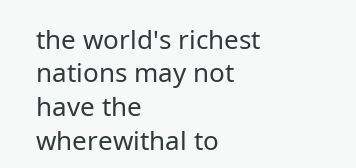the world's richest nations may not have the wherewithal to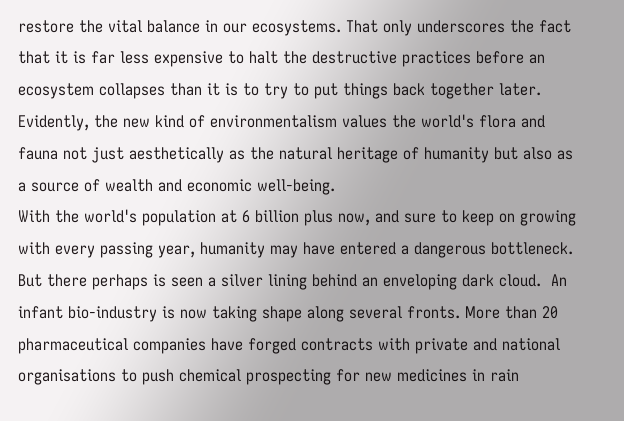restore the vital balance in our ecosystems. That only underscores the fact that it is far less expensive to halt the destructive practices before an ecosystem collapses than it is to try to put things back together later. Evidently, the new kind of environmentalism values the world's flora and fauna not just aesthetically as the natural heritage of humanity but also as a source of wealth and economic well-being.
With the world's population at 6 billion plus now, and sure to keep on growing with every passing year, humanity may have entered a dangerous bottleneck. But there perhaps is seen a silver lining behind an enveloping dark cloud.  An infant bio-industry is now taking shape along several fronts. More than 20 pharmaceutical companies have forged contracts with private and national organisations to push chemical prospecting for new medicines in rain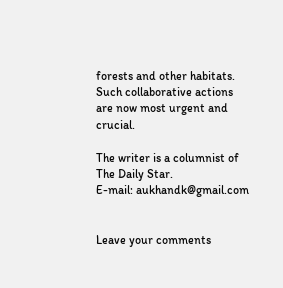forests and other habitats. Such collaborative actions are now most urgent and crucial.

The writer is a columnist of The Daily Star.
E-mail: aukhandk@gmail.com


Leave your comments